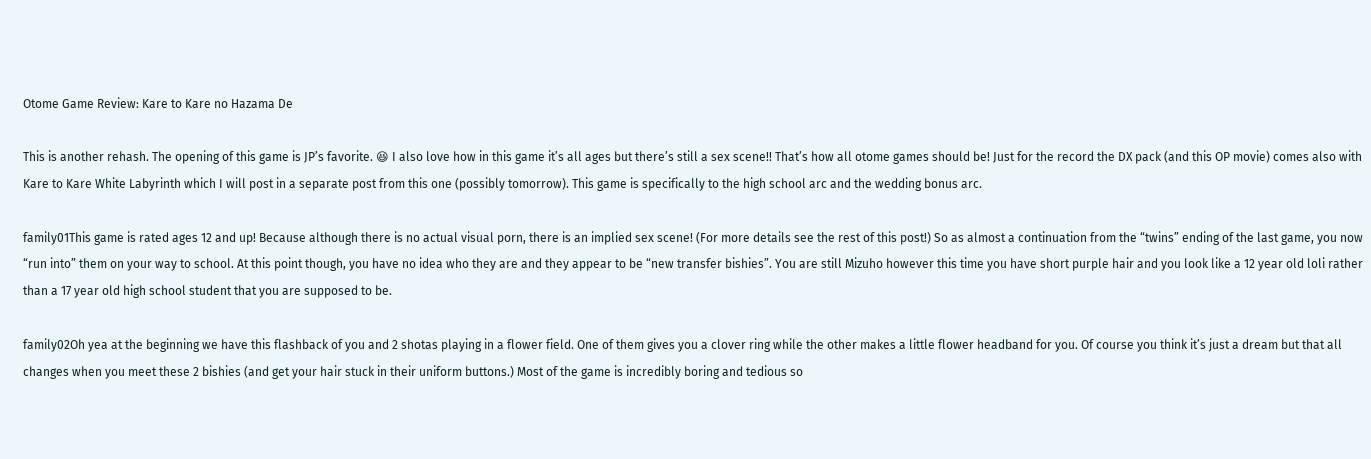Otome Game Review: Kare to Kare no Hazama De

This is another rehash. The opening of this game is JP’s favorite. 😆 I also love how in this game it’s all ages but there’s still a sex scene!! That’s how all otome games should be! Just for the record the DX pack (and this OP movie) comes also with Kare to Kare White Labyrinth which I will post in a separate post from this one (possibly tomorrow). This game is specifically to the high school arc and the wedding bonus arc.

family01This game is rated ages 12 and up! Because although there is no actual visual porn, there is an implied sex scene! (For more details see the rest of this post!) So as almost a continuation from the “twins” ending of the last game, you now “run into” them on your way to school. At this point though, you have no idea who they are and they appear to be “new transfer bishies”. You are still Mizuho however this time you have short purple hair and you look like a 12 year old loli rather than a 17 year old high school student that you are supposed to be.

family02Oh yea at the beginning we have this flashback of you and 2 shotas playing in a flower field. One of them gives you a clover ring while the other makes a little flower headband for you. Of course you think it’s just a dream but that all changes when you meet these 2 bishies (and get your hair stuck in their uniform buttons.) Most of the game is incredibly boring and tedious so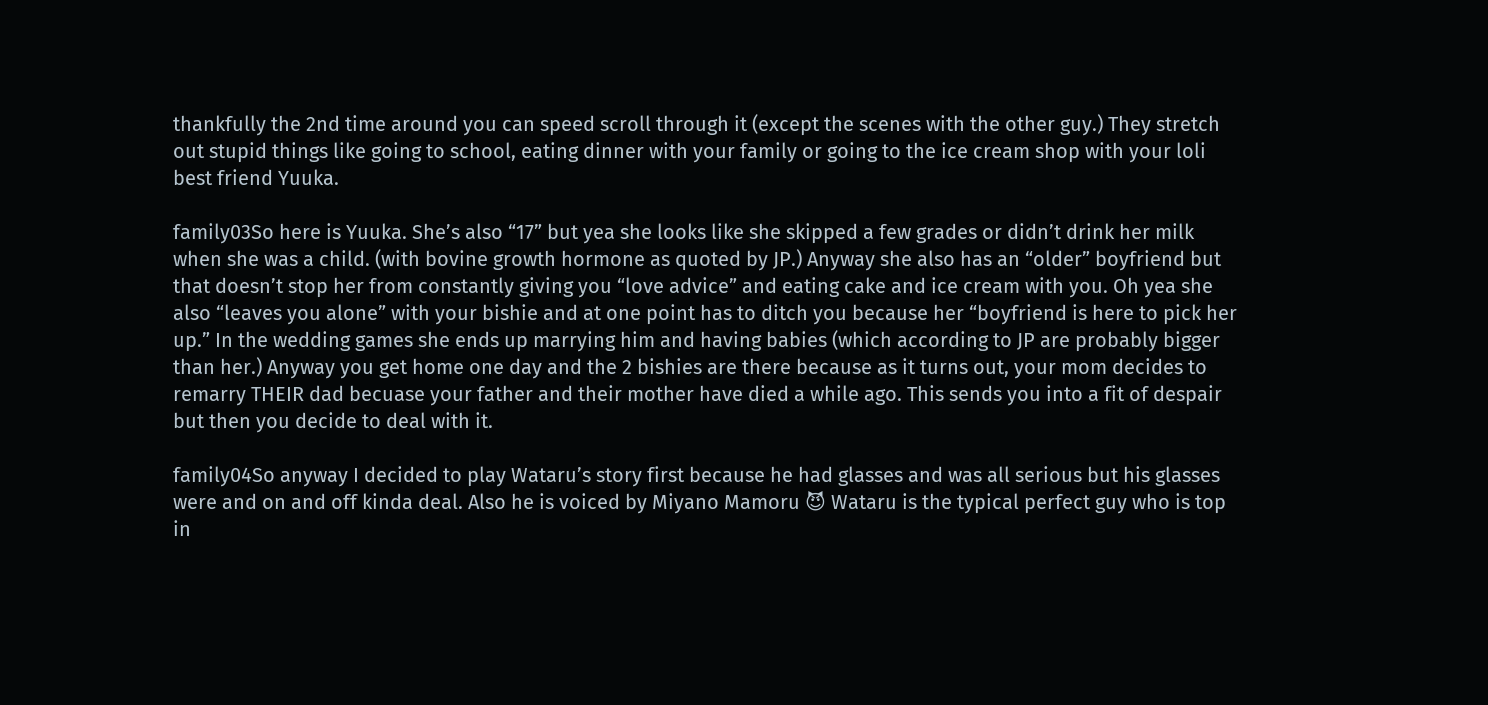thankfully the 2nd time around you can speed scroll through it (except the scenes with the other guy.) They stretch out stupid things like going to school, eating dinner with your family or going to the ice cream shop with your loli best friend Yuuka.

family03So here is Yuuka. She’s also “17” but yea she looks like she skipped a few grades or didn’t drink her milk when she was a child. (with bovine growth hormone as quoted by JP.) Anyway she also has an “older” boyfriend but that doesn’t stop her from constantly giving you “love advice” and eating cake and ice cream with you. Oh yea she also “leaves you alone” with your bishie and at one point has to ditch you because her “boyfriend is here to pick her up.” In the wedding games she ends up marrying him and having babies (which according to JP are probably bigger than her.) Anyway you get home one day and the 2 bishies are there because as it turns out, your mom decides to remarry THEIR dad becuase your father and their mother have died a while ago. This sends you into a fit of despair but then you decide to deal with it.

family04So anyway I decided to play Wataru’s story first because he had glasses and was all serious but his glasses were and on and off kinda deal. Also he is voiced by Miyano Mamoru 😈 Wataru is the typical perfect guy who is top in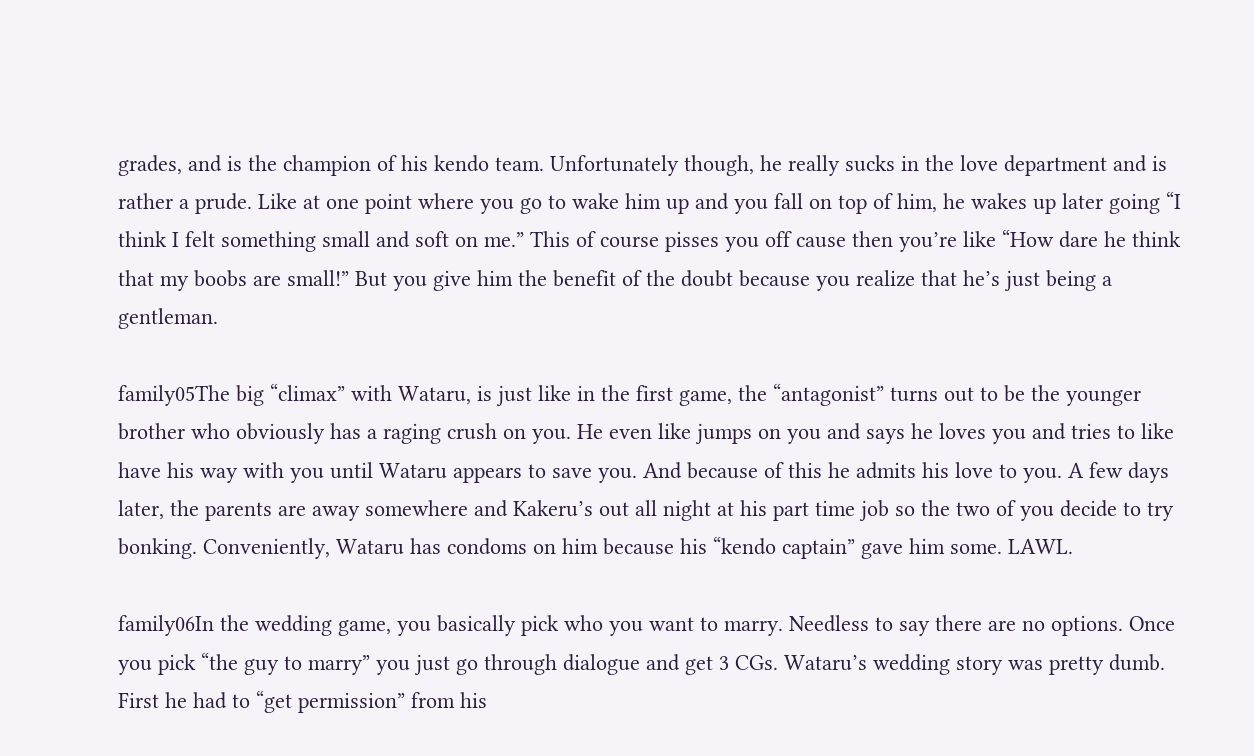grades, and is the champion of his kendo team. Unfortunately though, he really sucks in the love department and is rather a prude. Like at one point where you go to wake him up and you fall on top of him, he wakes up later going “I think I felt something small and soft on me.” This of course pisses you off cause then you’re like “How dare he think that my boobs are small!” But you give him the benefit of the doubt because you realize that he’s just being a gentleman.

family05The big “climax” with Wataru, is just like in the first game, the “antagonist” turns out to be the younger brother who obviously has a raging crush on you. He even like jumps on you and says he loves you and tries to like have his way with you until Wataru appears to save you. And because of this he admits his love to you. A few days later, the parents are away somewhere and Kakeru’s out all night at his part time job so the two of you decide to try bonking. Conveniently, Wataru has condoms on him because his “kendo captain” gave him some. LAWL.

family06In the wedding game, you basically pick who you want to marry. Needless to say there are no options. Once you pick “the guy to marry” you just go through dialogue and get 3 CGs. Wataru’s wedding story was pretty dumb. First he had to “get permission” from his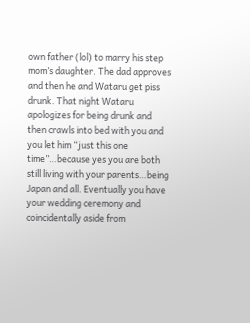own father (lol) to marry his step mom’s daughter. The dad approves and then he and Wataru get piss drunk. That night Wataru apologizes for being drunk and then crawls into bed with you and you let him “just this one time”…because yes you are both still living with your parents…being Japan and all. Eventually you have your wedding ceremony and coincidentally aside from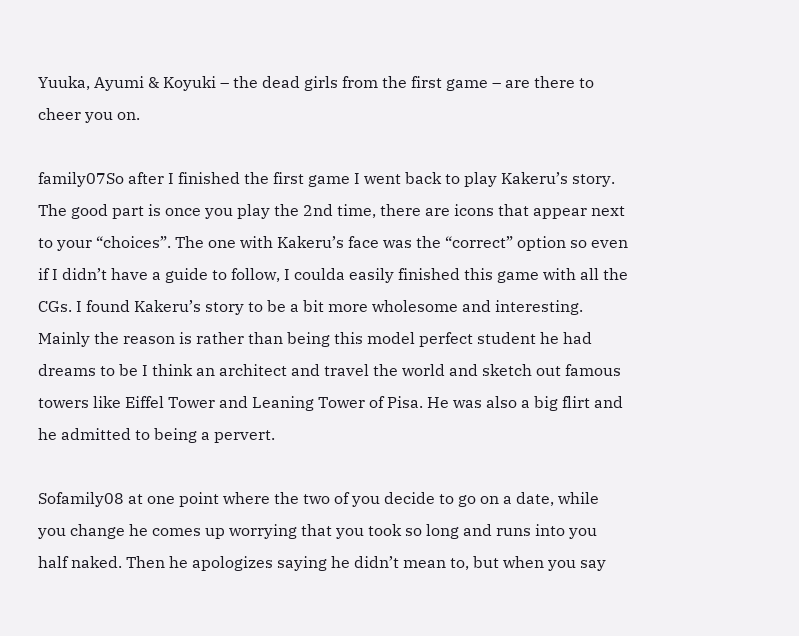Yuuka, Ayumi & Koyuki – the dead girls from the first game – are there to cheer you on.

family07So after I finished the first game I went back to play Kakeru’s story. The good part is once you play the 2nd time, there are icons that appear next to your “choices”. The one with Kakeru’s face was the “correct” option so even if I didn’t have a guide to follow, I coulda easily finished this game with all the CGs. I found Kakeru’s story to be a bit more wholesome and interesting. Mainly the reason is rather than being this model perfect student he had dreams to be I think an architect and travel the world and sketch out famous towers like Eiffel Tower and Leaning Tower of Pisa. He was also a big flirt and he admitted to being a pervert.

Sofamily08 at one point where the two of you decide to go on a date, while you change he comes up worrying that you took so long and runs into you half naked. Then he apologizes saying he didn’t mean to, but when you say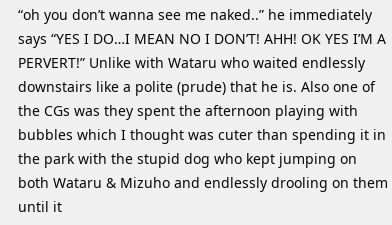“oh you don’t wanna see me naked..” he immediately says “YES I DO…I MEAN NO I DON’T! AHH! OK YES I’M A PERVERT!” Unlike with Wataru who waited endlessly downstairs like a polite (prude) that he is. Also one of the CGs was they spent the afternoon playing with bubbles which I thought was cuter than spending it in the park with the stupid dog who kept jumping on both Wataru & Mizuho and endlessly drooling on them until it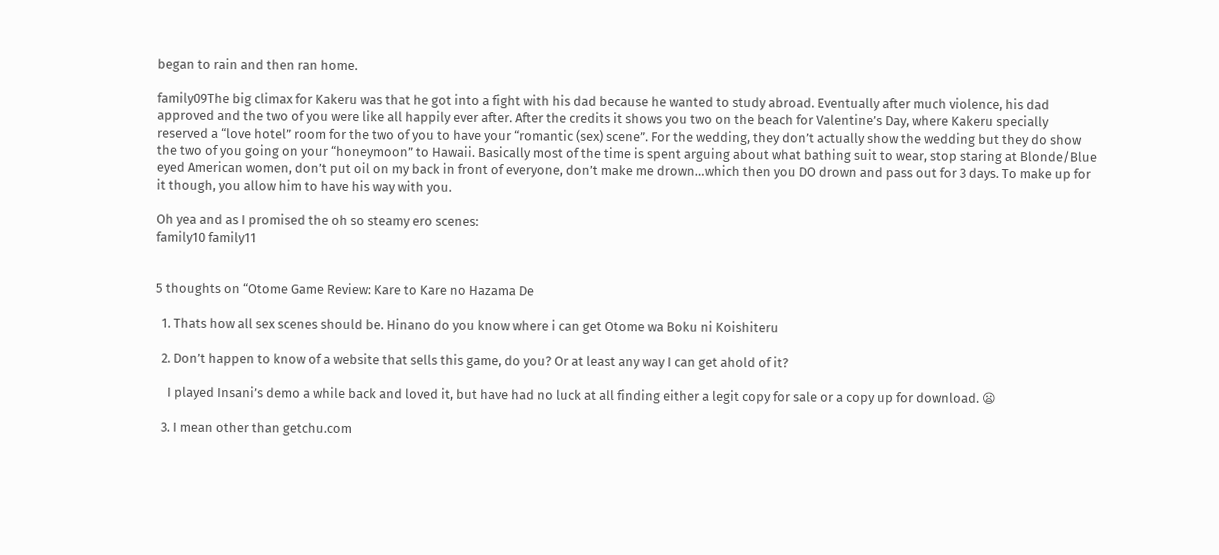began to rain and then ran home.

family09The big climax for Kakeru was that he got into a fight with his dad because he wanted to study abroad. Eventually after much violence, his dad approved and the two of you were like all happily ever after. After the credits it shows you two on the beach for Valentine’s Day, where Kakeru specially reserved a “love hotel” room for the two of you to have your “romantic (sex) scene”. For the wedding, they don’t actually show the wedding but they do show the two of you going on your “honeymoon” to Hawaii. Basically most of the time is spent arguing about what bathing suit to wear, stop staring at Blonde/Blue eyed American women, don’t put oil on my back in front of everyone, don’t make me drown…which then you DO drown and pass out for 3 days. To make up for it though, you allow him to have his way with you.

Oh yea and as I promised the oh so steamy ero scenes:
family10 family11


5 thoughts on “Otome Game Review: Kare to Kare no Hazama De

  1. Thats how all sex scenes should be. Hinano do you know where i can get Otome wa Boku ni Koishiteru

  2. Don’t happen to know of a website that sells this game, do you? Or at least any way I can get ahold of it?

    I played Insani’s demo a while back and loved it, but have had no luck at all finding either a legit copy for sale or a copy up for download. 😦

  3. I mean other than getchu.com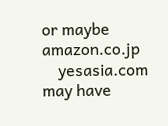or maybe amazon.co.jp
    yesasia.com may have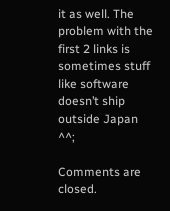it as well. The problem with the first 2 links is sometimes stuff like software doesn’t ship outside Japan ^^;

Comments are closed.